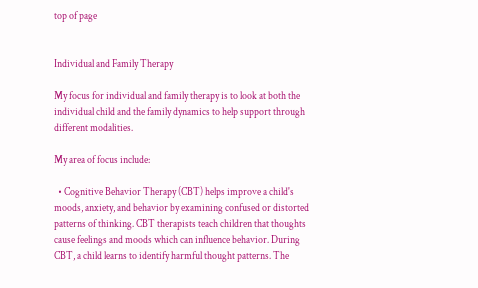top of page


Individual and Family Therapy

My focus for individual and family therapy is to look at both the individual child and the family dynamics to help support through different modalities.

My area of focus include:

  • Cognitive Behavior Therapy (CBT) helps improve a child's moods, anxiety, and behavior by examining confused or distorted patterns of thinking. CBT therapists teach children that thoughts cause feelings and moods which can influence behavior. During CBT, a child learns to identify harmful thought patterns. The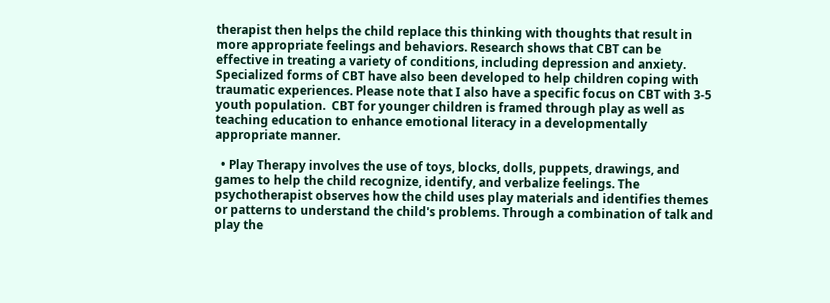therapist then helps the child replace this thinking with thoughts that result in more appropriate feelings and behaviors. Research shows that CBT can be effective in treating a variety of conditions, including depression and anxiety. Specialized forms of CBT have also been developed to help children coping with traumatic experiences. Please note that I also have a specific focus on CBT with 3-5 youth population.  CBT for younger children is framed through play as well as teaching education to enhance emotional literacy in a developmentally appropriate manner.

  • Play Therapy involves the use of toys, blocks, dolls, puppets, drawings, and games to help the child recognize, identify, and verbalize feelings. The psychotherapist observes how the child uses play materials and identifies themes or patterns to understand the child's problems. Through a combination of talk and play the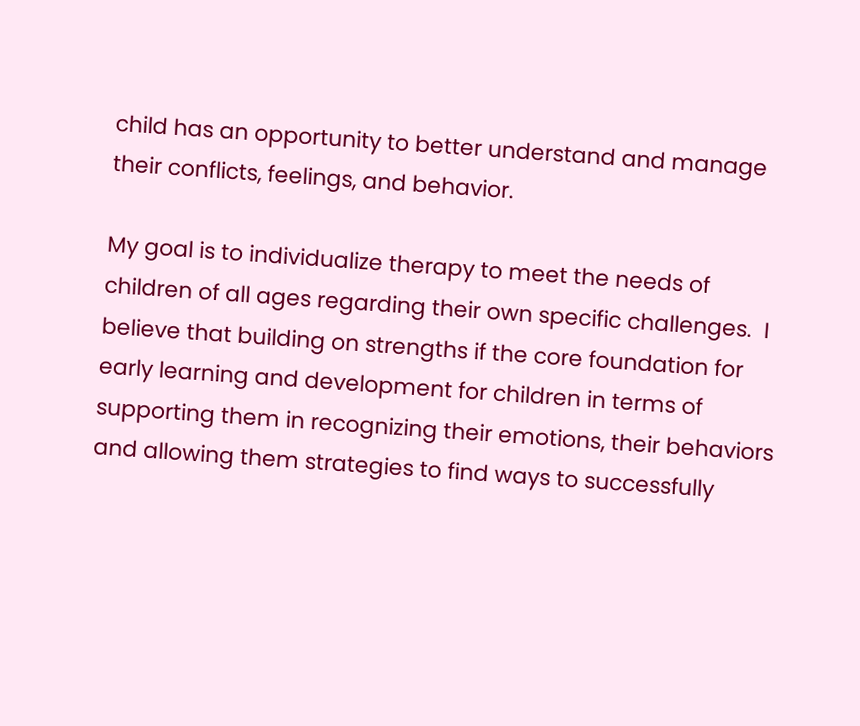child has an opportunity to better understand and manage their conflicts, feelings, and behavior.

My goal is to individualize therapy to meet the needs of children of all ages regarding their own specific challenges.  I believe that building on strengths if the core foundation for early learning and development for children in terms of supporting them in recognizing their emotions, their behaviors and allowing them strategies to find ways to successfully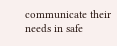communicate their needs in safe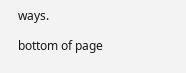ways.

bottom of page